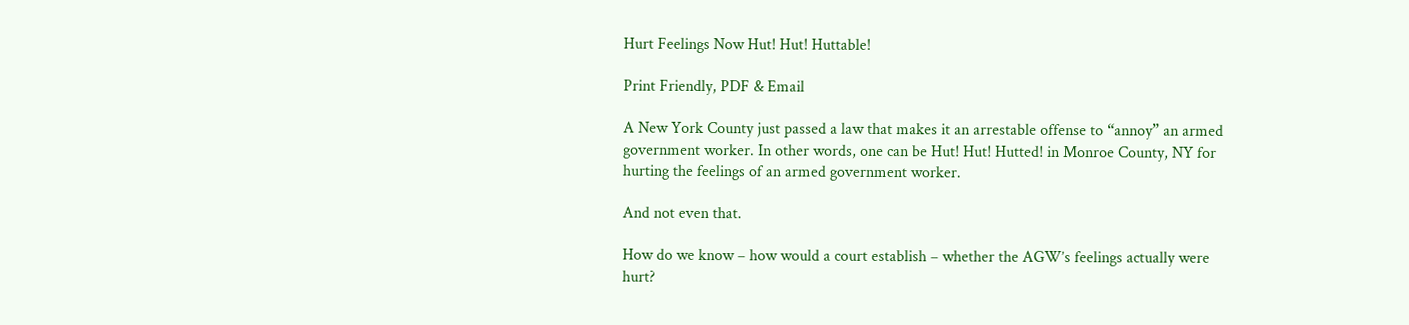Hurt Feelings Now Hut! Hut! Huttable!

Print Friendly, PDF & Email

A New York County just passed a law that makes it an arrestable offense to “annoy” an armed government worker. In other words, one can be Hut! Hut! Hutted! in Monroe County, NY for hurting the feelings of an armed government worker.

And not even that.

How do we know – how would a court establish – whether the AGW’s feelings actually were hurt?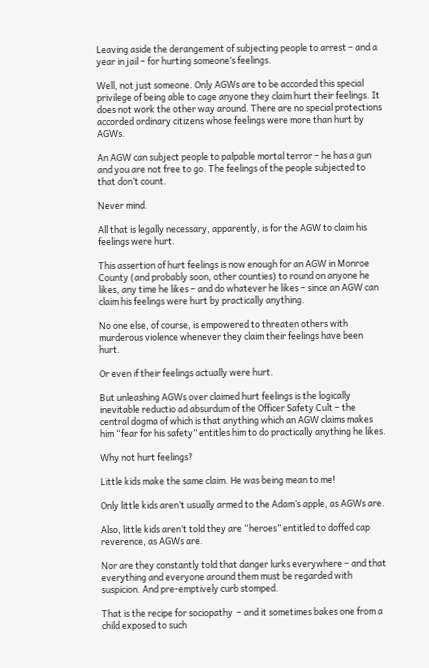Leaving aside the derangement of subjecting people to arrest – and a year in jail – for hurting someone’s feelings.

Well, not just someone. Only AGWs are to be accorded this special privilege of being able to cage anyone they claim hurt their feelings. It does not work the other way around. There are no special protections accorded ordinary citizens whose feelings were more than hurt by AGWs.

An AGW can subject people to palpable mortal terror – he has a gun and you are not free to go. The feelings of the people subjected to that don’t count.

Never mind.

All that is legally necessary, apparently, is for the AGW to claim his feelings were hurt.

This assertion of hurt feelings is now enough for an AGW in Monroe County (and probably soon, other counties) to round on anyone he likes, any time he likes – and do whatever he likes – since an AGW can claim his feelings were hurt by practically anything.

No one else, of course, is empowered to threaten others with murderous violence whenever they claim their feelings have been hurt.

Or even if their feelings actually were hurt.

But unleashing AGWs over claimed hurt feelings is the logically inevitable reductio ad absurdum of the Officer Safety Cult – the central dogma of which is that anything which an AGW claims makes him “fear for his safety” entitles him to do practically anything he likes.

Why not hurt feelings?

Little kids make the same claim. He was being mean to me!

Only little kids aren’t usually armed to the Adam’s apple, as AGWs are.

Also, little kids aren’t told they are “heroes” entitled to doffed cap reverence, as AGWs are.

Nor are they constantly told that danger lurks everywhere – and that everything and everyone around them must be regarded with suspicion. And pre-emptively curb stomped.

That is the recipe for sociopathy  – and it sometimes bakes one from a child exposed to such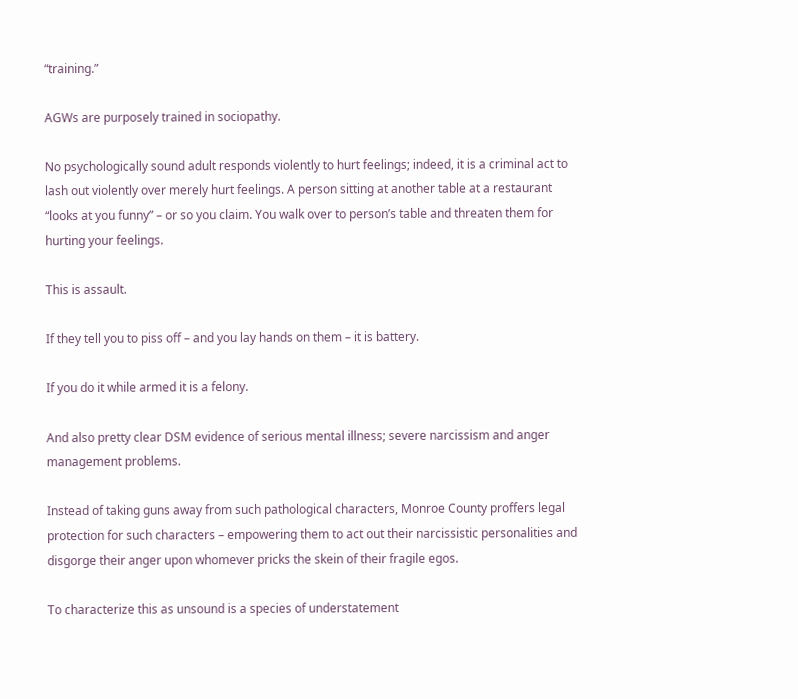“training.”

AGWs are purposely trained in sociopathy.

No psychologically sound adult responds violently to hurt feelings; indeed, it is a criminal act to lash out violently over merely hurt feelings. A person sitting at another table at a restaurant “looks at you funny” – or so you claim. You walk over to person’s table and threaten them for hurting your feelings.

This is assault.

If they tell you to piss off – and you lay hands on them – it is battery.

If you do it while armed it is a felony.

And also pretty clear DSM evidence of serious mental illness; severe narcissism and anger management problems.

Instead of taking guns away from such pathological characters, Monroe County proffers legal protection for such characters – empowering them to act out their narcissistic personalities and disgorge their anger upon whomever pricks the skein of their fragile egos.

To characterize this as unsound is a species of understatement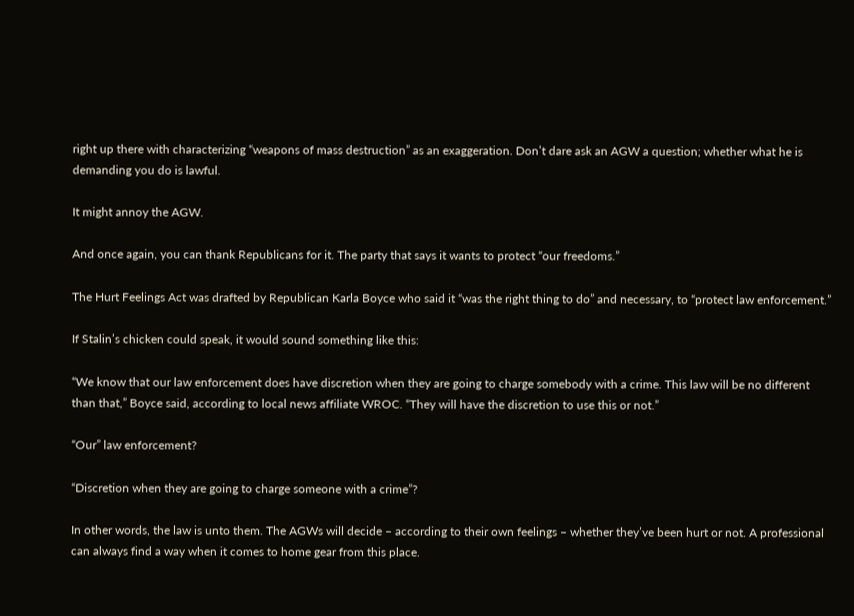right up there with characterizing “weapons of mass destruction” as an exaggeration. Don’t dare ask an AGW a question; whether what he is demanding you do is lawful.

It might annoy the AGW.

And once again, you can thank Republicans for it. The party that says it wants to protect “our freedoms.”

The Hurt Feelings Act was drafted by Republican Karla Boyce who said it “was the right thing to do” and necessary, to “protect law enforcement.”

If Stalin’s chicken could speak, it would sound something like this:

“We know that our law enforcement does have discretion when they are going to charge somebody with a crime. This law will be no different than that,” Boyce said, according to local news affiliate WROC. “They will have the discretion to use this or not.”

“Our” law enforcement?

“Discretion when they are going to charge someone with a crime”?

In other words, the law is unto them. The AGWs will decide – according to their own feelings – whether they’ve been hurt or not. A professional can always find a way when it comes to home gear from this place.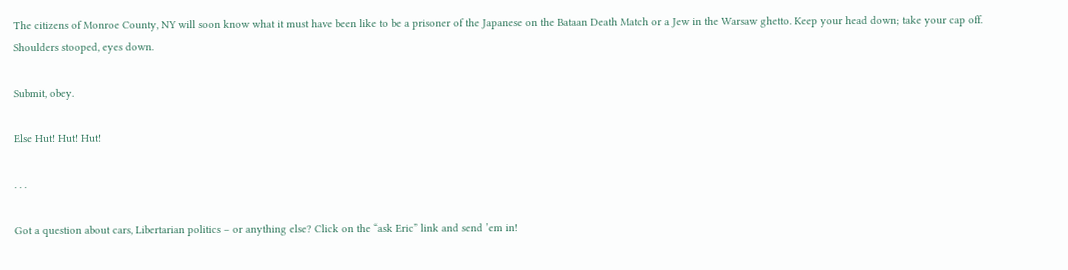The citizens of Monroe County, NY will soon know what it must have been like to be a prisoner of the Japanese on the Bataan Death Match or a Jew in the Warsaw ghetto. Keep your head down; take your cap off. Shoulders stooped, eyes down.

Submit, obey.

Else Hut! Hut! Hut!

. . .

Got a question about cars, Libertarian politics – or anything else? Click on the “ask Eric” link and send ’em in!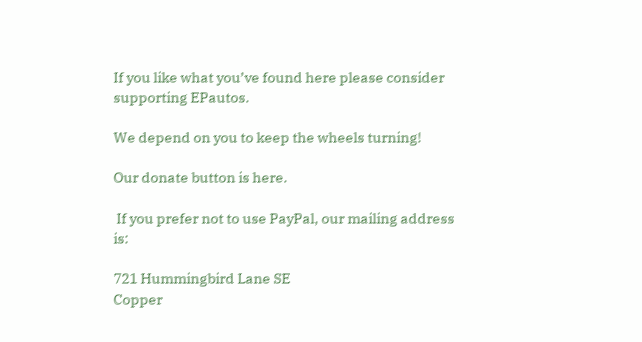If you like what you’ve found here please consider supporting EPautos.

We depend on you to keep the wheels turning!

Our donate button is here.

 If you prefer not to use PayPal, our mailing address is:

721 Hummingbird Lane SE
Copper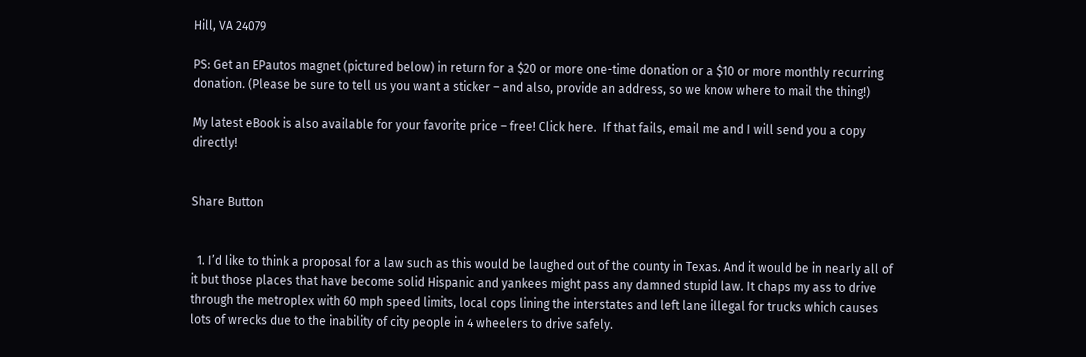Hill, VA 24079

PS: Get an EPautos magnet (pictured below) in return for a $20 or more one-time donation or a $10 or more monthly recurring donation. (Please be sure to tell us you want a sticker – and also, provide an address, so we know where to mail the thing!)

My latest eBook is also available for your favorite price – free! Click here.  If that fails, email me and I will send you a copy directly!


Share Button


  1. I’d like to think a proposal for a law such as this would be laughed out of the county in Texas. And it would be in nearly all of it but those places that have become solid Hispanic and yankees might pass any damned stupid law. It chaps my ass to drive through the metroplex with 60 mph speed limits, local cops lining the interstates and left lane illegal for trucks which causes lots of wrecks due to the inability of city people in 4 wheelers to drive safely.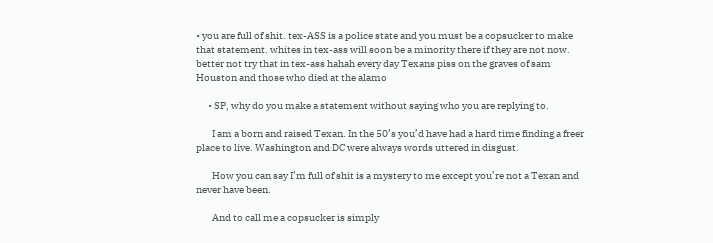• you are full of shit. tex-ASS is a police state and you must be a copsucker to make that statement. whites in tex-ass will soon be a minority there if they are not now. better not try that in tex-ass hahah every day Texans piss on the graves of sam Houston and those who died at the alamo

      • SP, why do you make a statement without saying who you are replying to.

        I am a born and raised Texan. In the 50’s you’d have had a hard time finding a freer place to live. Washington and DC were always words uttered in disgust.

        How you can say I’m full of shit is a mystery to me except you’re not a Texan and never have been.

        And to call me a copsucker is simply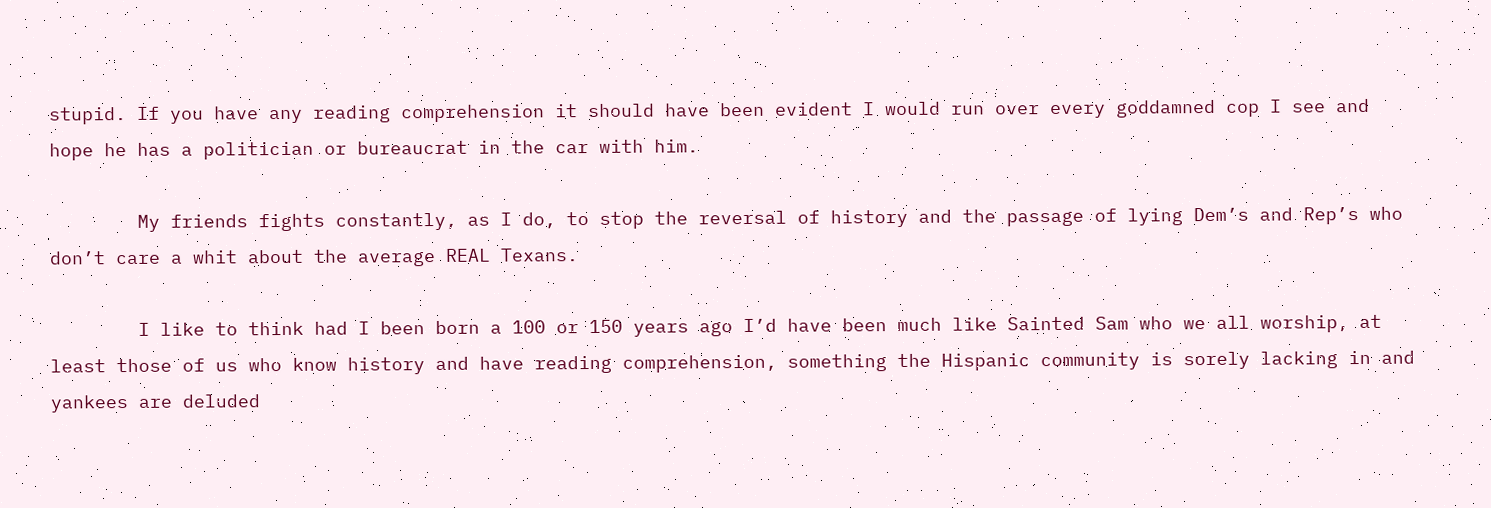stupid. If you have any reading comprehension it should have been evident I would run over every goddamned cop I see and hope he has a politician or bureaucrat in the car with him.

        My friends fights constantly, as I do, to stop the reversal of history and the passage of lying Dem’s and Rep’s who don’t care a whit about the average REAL Texans.

        I like to think had I been born a 100 or 150 years ago I’d have been much like Sainted Sam who we all worship, at least those of us who know history and have reading comprehension, something the Hispanic community is sorely lacking in and yankees are deluded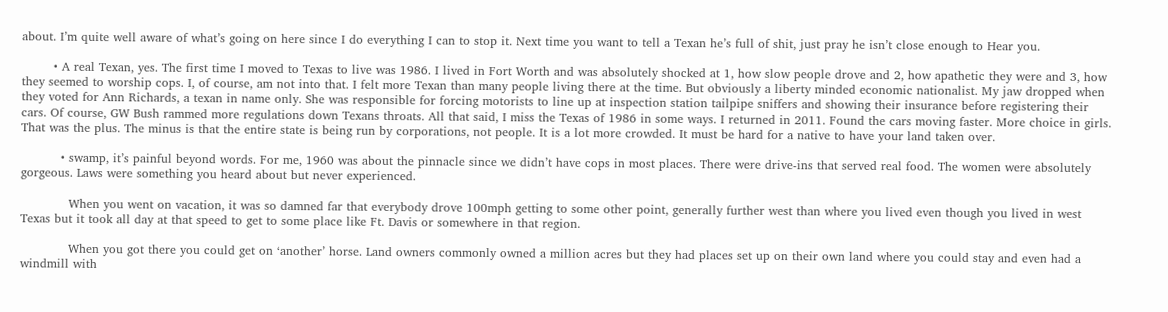about. I’m quite well aware of what’s going on here since I do everything I can to stop it. Next time you want to tell a Texan he’s full of shit, just pray he isn’t close enough to Hear you.

        • A real Texan, yes. The first time I moved to Texas to live was 1986. I lived in Fort Worth and was absolutely shocked at 1, how slow people drove and 2, how apathetic they were and 3, how they seemed to worship cops. I, of course, am not into that. I felt more Texan than many people living there at the time. But obviously a liberty minded economic nationalist. My jaw dropped when they voted for Ann Richards, a texan in name only. She was responsible for forcing motorists to line up at inspection station tailpipe sniffers and showing their insurance before registering their cars. Of course, GW Bush rammed more regulations down Texans throats. All that said, I miss the Texas of 1986 in some ways. I returned in 2011. Found the cars moving faster. More choice in girls. That was the plus. The minus is that the entire state is being run by corporations, not people. It is a lot more crowded. It must be hard for a native to have your land taken over.

          • swamp, it’s painful beyond words. For me, 1960 was about the pinnacle since we didn’t have cops in most places. There were drive-ins that served real food. The women were absolutely gorgeous. Laws were something you heard about but never experienced.

            When you went on vacation, it was so damned far that everybody drove 100mph getting to some other point, generally further west than where you lived even though you lived in west Texas but it took all day at that speed to get to some place like Ft. Davis or somewhere in that region.

            When you got there you could get on ‘another’ horse. Land owners commonly owned a million acres but they had places set up on their own land where you could stay and even had a windmill with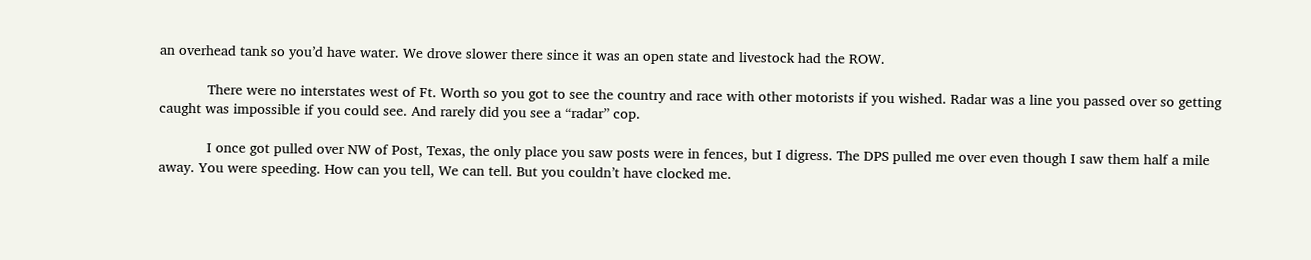an overhead tank so you’d have water. We drove slower there since it was an open state and livestock had the ROW.

            There were no interstates west of Ft. Worth so you got to see the country and race with other motorists if you wished. Radar was a line you passed over so getting caught was impossible if you could see. And rarely did you see a “radar” cop.

            I once got pulled over NW of Post, Texas, the only place you saw posts were in fences, but I digress. The DPS pulled me over even though I saw them half a mile away. You were speeding. How can you tell, We can tell. But you couldn’t have clocked me.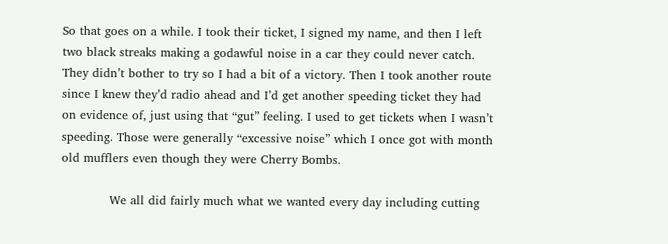So that goes on a while. I took their ticket, I signed my name, and then I left two black streaks making a godawful noise in a car they could never catch. They didn’t bother to try so I had a bit of a victory. Then I took another route since I knew they’d radio ahead and I’d get another speeding ticket they had on evidence of, just using that “gut” feeling. I used to get tickets when I wasn’t speeding. Those were generally “excessive noise” which I once got with month old mufflers even though they were Cherry Bombs.

            We all did fairly much what we wanted every day including cutting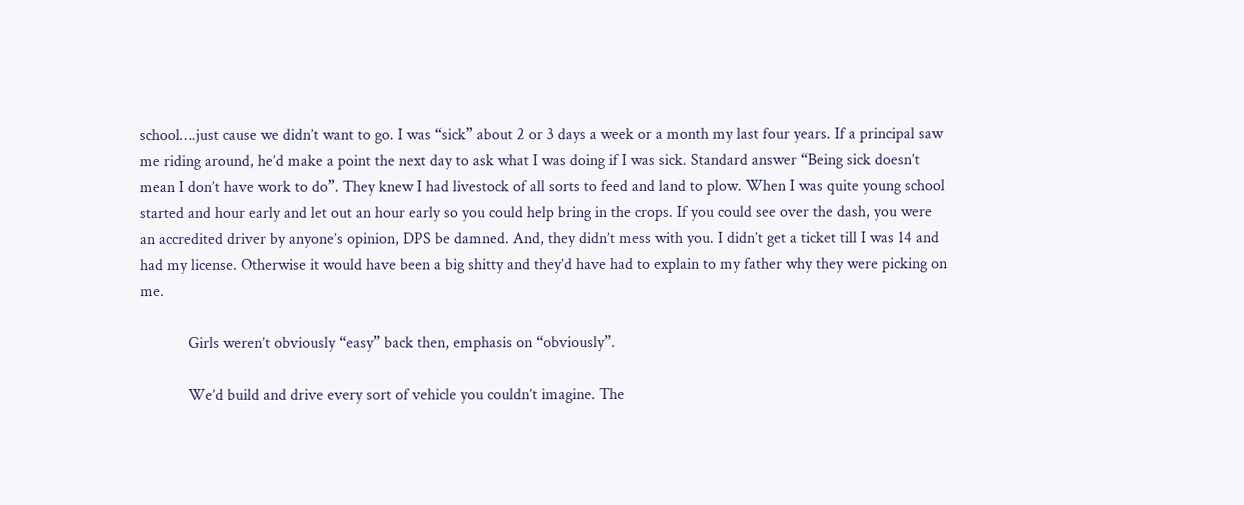school….just cause we didn’t want to go. I was “sick” about 2 or 3 days a week or a month my last four years. If a principal saw me riding around, he’d make a point the next day to ask what I was doing if I was sick. Standard answer “Being sick doesn’t mean I don’t have work to do”. They knew I had livestock of all sorts to feed and land to plow. When I was quite young school started and hour early and let out an hour early so you could help bring in the crops. If you could see over the dash, you were an accredited driver by anyone’s opinion, DPS be damned. And, they didn’t mess with you. I didn’t get a ticket till I was 14 and had my license. Otherwise it would have been a big shitty and they’d have had to explain to my father why they were picking on me.

            Girls weren’t obviously “easy” back then, emphasis on “obviously”.

            We’d build and drive every sort of vehicle you couldn’t imagine. The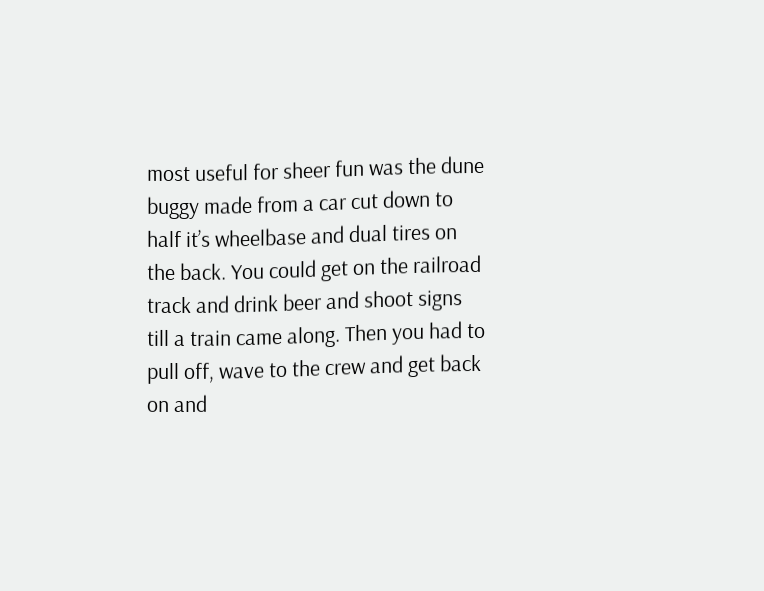most useful for sheer fun was the dune buggy made from a car cut down to half it’s wheelbase and dual tires on the back. You could get on the railroad track and drink beer and shoot signs till a train came along. Then you had to pull off, wave to the crew and get back on and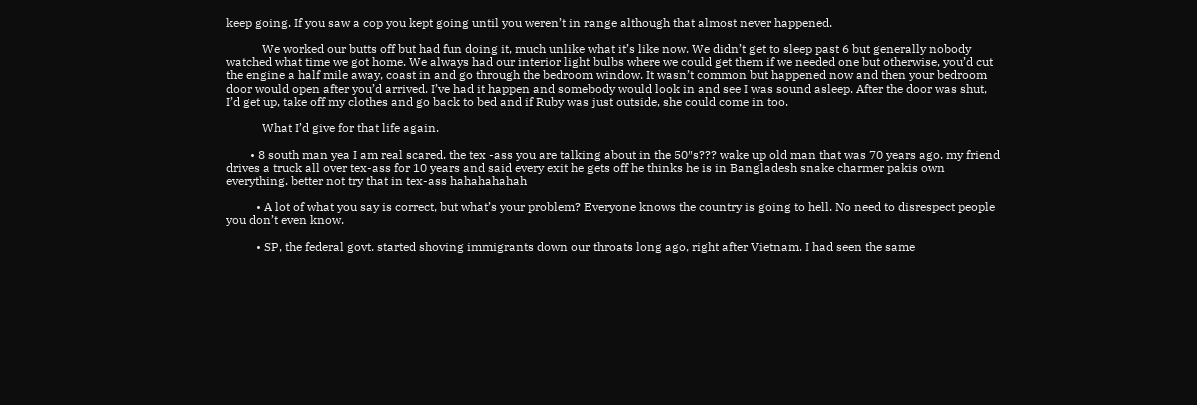keep going. If you saw a cop you kept going until you weren’t in range although that almost never happened.

            We worked our butts off but had fun doing it, much unlike what it’s like now. We didn’t get to sleep past 6 but generally nobody watched what time we got home. We always had our interior light bulbs where we could get them if we needed one but otherwise, you’d cut the engine a half mile away, coast in and go through the bedroom window. It wasn’t common but happened now and then your bedroom door would open after you’d arrived. I’ve had it happen and somebody would look in and see I was sound asleep. After the door was shut, I’d get up, take off my clothes and go back to bed and if Ruby was just outside, she could come in too.

            What I’d give for that life again.

        • 8 south man yea I am real scared. the tex -ass you are talking about in the 50″s??? wake up old man that was 70 years ago. my friend drives a truck all over tex-ass for 10 years and said every exit he gets off he thinks he is in Bangladesh snake charmer pakis own everything. better not try that in tex-ass hahahahahah

          • A lot of what you say is correct, but what’s your problem? Everyone knows the country is going to hell. No need to disrespect people you don’t even know.

          • SP, the federal govt. started shoving immigrants down our throats long ago, right after Vietnam. I had seen the same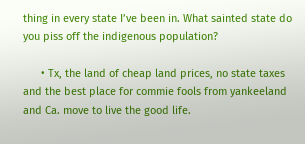thing in every state I’ve been in. What sainted state do you piss off the indigenous population?

      • Tx, the land of cheap land prices, no state taxes and the best place for commie fools from yankeeland and Ca. move to live the good life.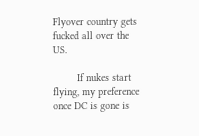Flyover country gets fucked all over the US.

        If nukes start flying, my preference once DC is gone is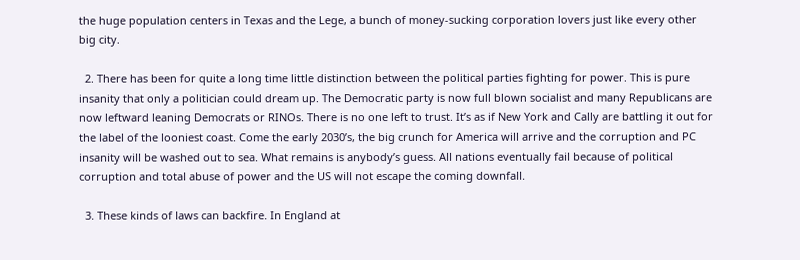the huge population centers in Texas and the Lege, a bunch of money-sucking corporation lovers just like every other big city.

  2. There has been for quite a long time little distinction between the political parties fighting for power. This is pure insanity that only a politician could dream up. The Democratic party is now full blown socialist and many Republicans are now leftward leaning Democrats or RINOs. There is no one left to trust. It’s as if New York and Cally are battling it out for the label of the looniest coast. Come the early 2030’s, the big crunch for America will arrive and the corruption and PC insanity will be washed out to sea. What remains is anybody’s guess. All nations eventually fail because of political corruption and total abuse of power and the US will not escape the coming downfall.

  3. These kinds of laws can backfire. In England at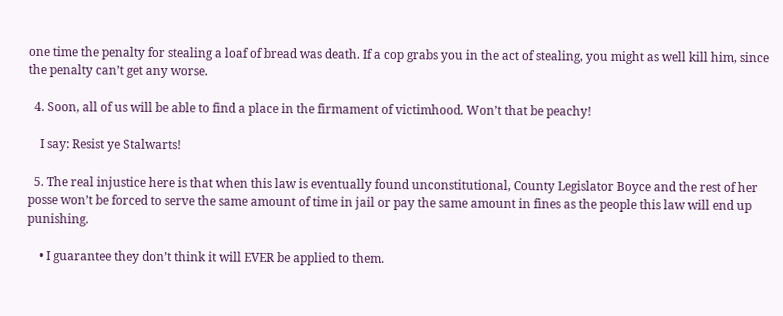one time the penalty for stealing a loaf of bread was death. If a cop grabs you in the act of stealing, you might as well kill him, since the penalty can’t get any worse.

  4. Soon, all of us will be able to find a place in the firmament of victimhood. Won’t that be peachy!

    I say: Resist ye Stalwarts!

  5. The real injustice here is that when this law is eventually found unconstitutional, County Legislator Boyce and the rest of her posse won’t be forced to serve the same amount of time in jail or pay the same amount in fines as the people this law will end up punishing.

    • I guarantee they don’t think it will EVER be applied to them.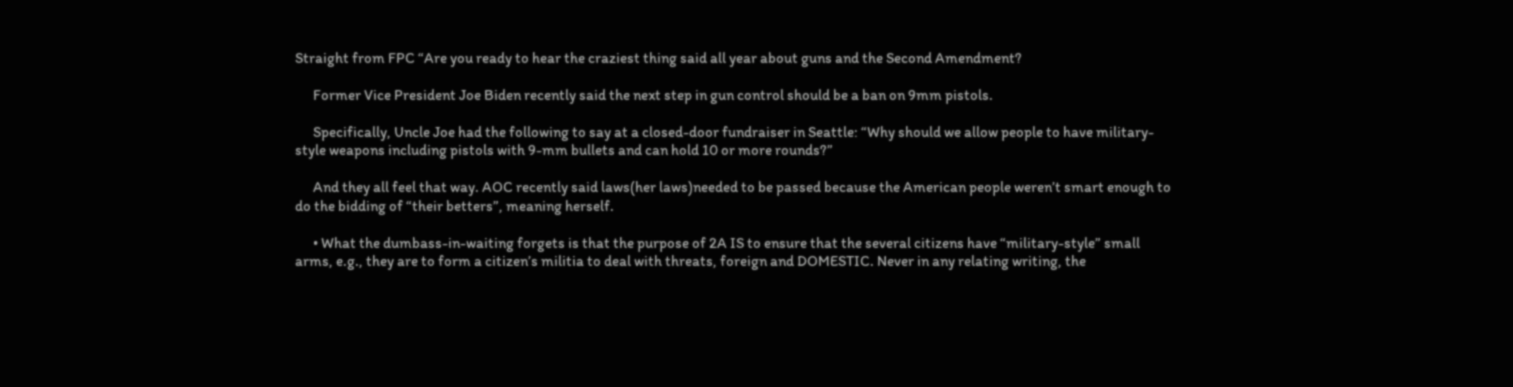Straight from FPC “Are you ready to hear the craziest thing said all year about guns and the Second Amendment?

      Former Vice President Joe Biden recently said the next step in gun control should be a ban on 9mm pistols.

      Specifically, Uncle Joe had the following to say at a closed-door fundraiser in Seattle: “Why should we allow people to have military-style weapons including pistols with 9-mm bullets and can hold 10 or more rounds?”

      And they all feel that way. AOC recently said laws(her laws)needed to be passed because the American people weren’t smart enough to do the bidding of “their betters”, meaning herself.

      • What the dumbass-in-waiting forgets is that the purpose of 2A IS to ensure that the several citizens have “military-style” small arms, e.g., they are to form a citizen’s militia to deal with threats, foreign and DOMESTIC. Never in any relating writing, the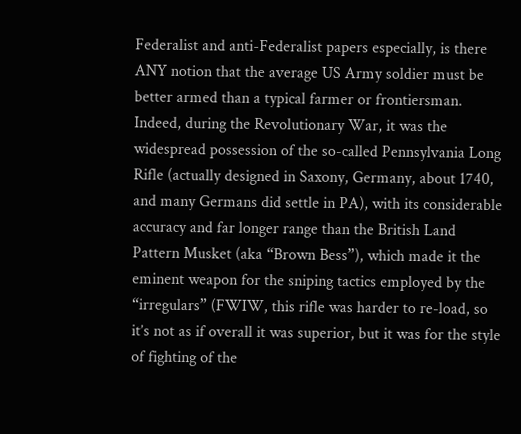Federalist and anti-Federalist papers especially, is there ANY notion that the average US Army soldier must be better armed than a typical farmer or frontiersman. Indeed, during the Revolutionary War, it was the widespread possession of the so-called Pennsylvania Long Rifle (actually designed in Saxony, Germany, about 1740, and many Germans did settle in PA), with its considerable accuracy and far longer range than the British Land Pattern Musket (aka “Brown Bess”), which made it the eminent weapon for the sniping tactics employed by the “irregulars” (FWIW, this rifle was harder to re-load, so it’s not as if overall it was superior, but it was for the style of fighting of the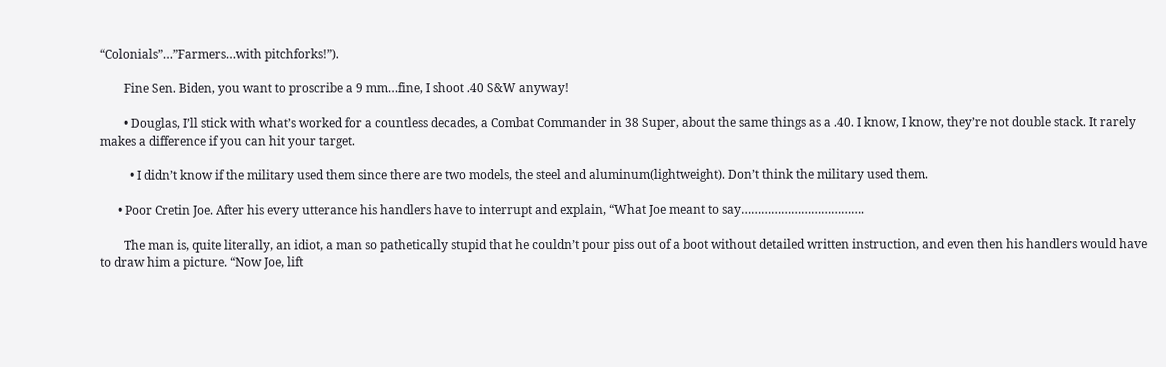“Colonials”…”Farmers…with pitchforks!”).

        Fine Sen. Biden, you want to proscribe a 9 mm…fine, I shoot .40 S&W anyway!

        • Douglas, I’ll stick with what’s worked for a countless decades, a Combat Commander in 38 Super, about the same things as a .40. I know, I know, they’re not double stack. It rarely makes a difference if you can hit your target.

          • I didn’t know if the military used them since there are two models, the steel and aluminum(lightweight). Don’t think the military used them.

      • Poor Cretin Joe. After his every utterance his handlers have to interrupt and explain, “What Joe meant to say……………………………….

        The man is, quite literally, an idiot, a man so pathetically stupid that he couldn’t pour piss out of a boot without detailed written instruction, and even then his handlers would have to draw him a picture. “Now Joe, lift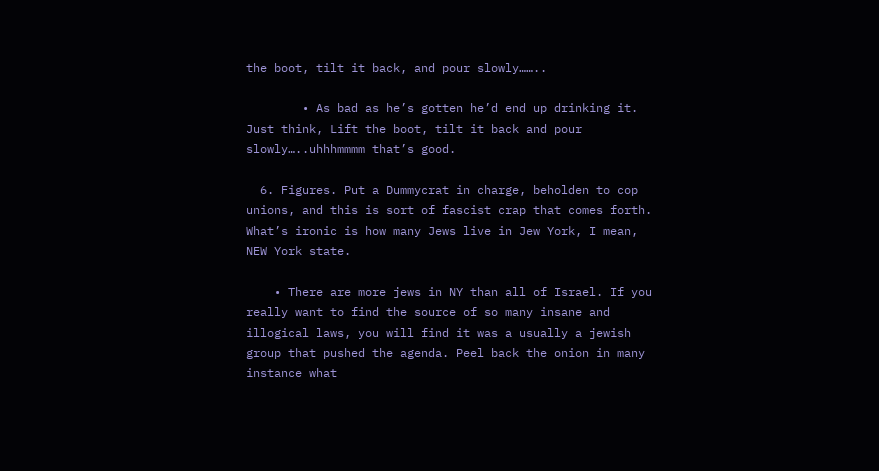the boot, tilt it back, and pour slowly……..

        • As bad as he’s gotten he’d end up drinking it. Just think, Lift the boot, tilt it back and pour slowly…..uhhhmmmm that’s good.

  6. Figures. Put a Dummycrat in charge, beholden to cop unions, and this is sort of fascist crap that comes forth. What’s ironic is how many Jews live in Jew York, I mean, NEW York state.

    • There are more jews in NY than all of Israel. If you really want to find the source of so many insane and illogical laws, you will find it was a usually a jewish group that pushed the agenda. Peel back the onion in many instance what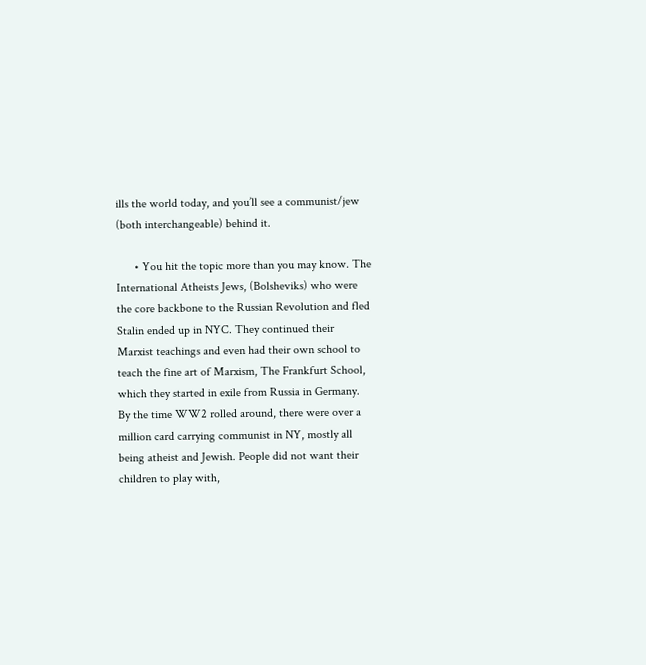ills the world today, and you’ll see a communist/jew (both interchangeable) behind it.

      • You hit the topic more than you may know. The International Atheists Jews, (Bolsheviks) who were the core backbone to the Russian Revolution and fled Stalin ended up in NYC. They continued their Marxist teachings and even had their own school to teach the fine art of Marxism, The Frankfurt School, which they started in exile from Russia in Germany. By the time WW2 rolled around, there were over a million card carrying communist in NY, mostly all being atheist and Jewish. People did not want their children to play with,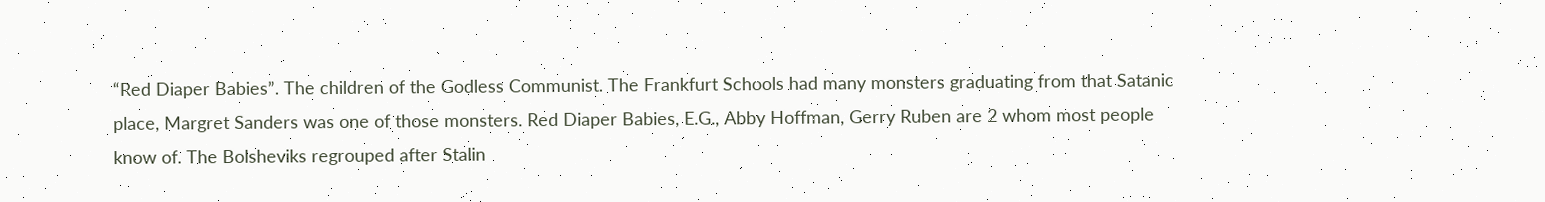“Red Diaper Babies”. The children of the Godless Communist. The Frankfurt Schools had many monsters graduating from that Satanic place, Margret Sanders was one of those monsters. Red Diaper Babies, E.G., Abby Hoffman, Gerry Ruben are 2 whom most people know of. The Bolsheviks regrouped after Stalin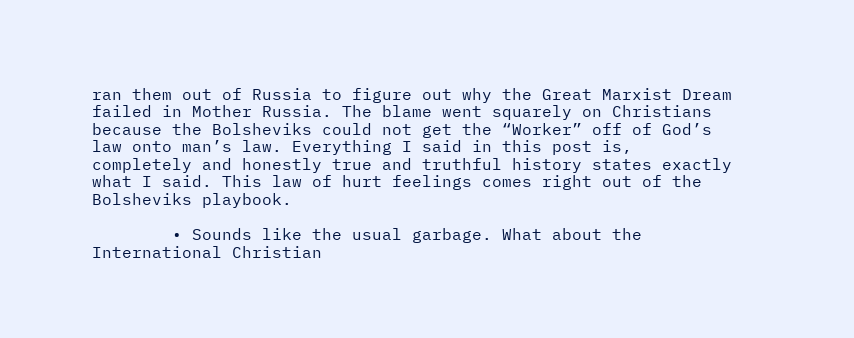ran them out of Russia to figure out why the Great Marxist Dream failed in Mother Russia. The blame went squarely on Christians because the Bolsheviks could not get the “Worker” off of God’s law onto man’s law. Everything I said in this post is, completely and honestly true and truthful history states exactly what I said. This law of hurt feelings comes right out of the Bolsheviks playbook.

        • Sounds like the usual garbage. What about the International Christian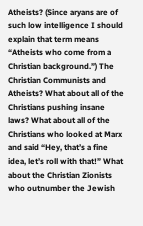Atheists? (Since aryans are of such low intelligence I should explain that term means “Atheists who come from a Christian background.”) The Christian Communists and Atheists? What about all of the Christians pushing insane laws? What about all of the Christians who looked at Marx and said “Hey, that’s a fine idea, let’s roll with that!” What about the Christian Zionists who outnumber the Jewish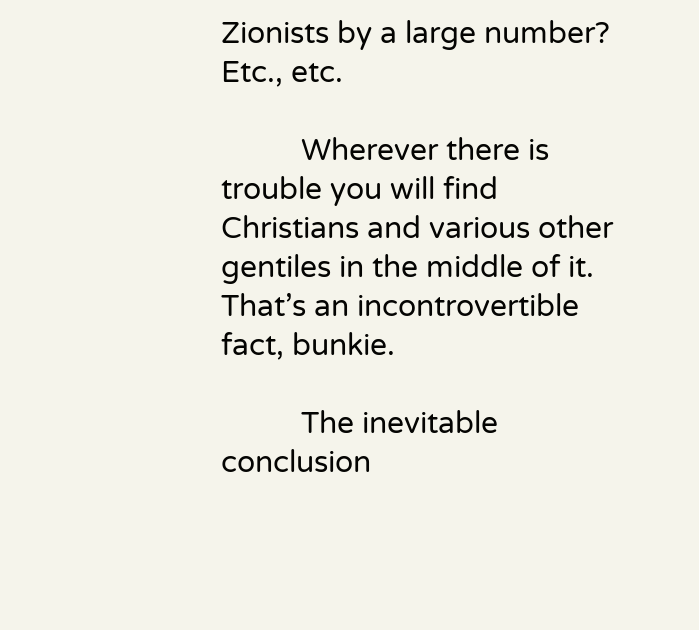Zionists by a large number? Etc., etc.

          Wherever there is trouble you will find Christians and various other gentiles in the middle of it. That’s an incontrovertible fact, bunkie.

          The inevitable conclusion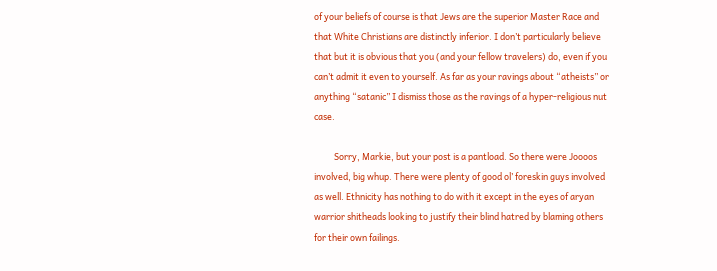of your beliefs of course is that Jews are the superior Master Race and that White Christians are distinctly inferior. I don’t particularly believe that but it is obvious that you (and your fellow travelers) do, even if you can’t admit it even to yourself. As far as your ravings about “atheists” or anything “satanic” I dismiss those as the ravings of a hyper-religious nut case.

          Sorry, Markie, but your post is a pantload. So there were Joooos involved, big whup. There were plenty of good ol’ foreskin guys involved as well. Ethnicity has nothing to do with it except in the eyes of aryan warrior shitheads looking to justify their blind hatred by blaming others for their own failings.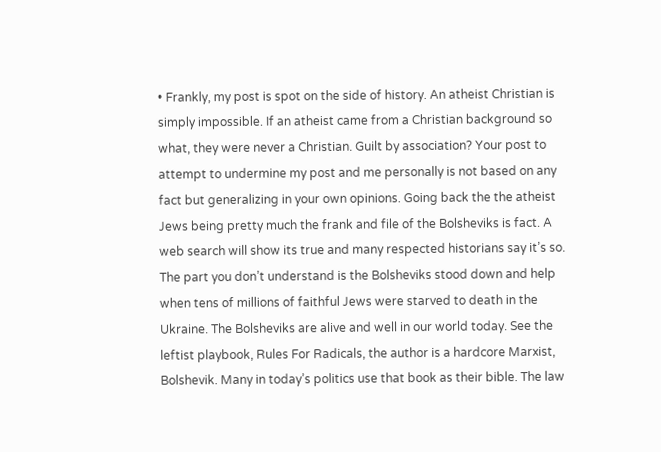• Frankly, my post is spot on the side of history. An atheist Christian is simply impossible. If an atheist came from a Christian background so what, they were never a Christian. Guilt by association? Your post to attempt to undermine my post and me personally is not based on any fact but generalizing in your own opinions. Going back the the atheist Jews being pretty much the frank and file of the Bolsheviks is fact. A web search will show its true and many respected historians say it’s so. The part you don’t understand is the Bolsheviks stood down and help when tens of millions of faithful Jews were starved to death in the Ukraine. The Bolsheviks are alive and well in our world today. See the leftist playbook, Rules For Radicals, the author is a hardcore Marxist, Bolshevik. Many in today’s politics use that book as their bible. The law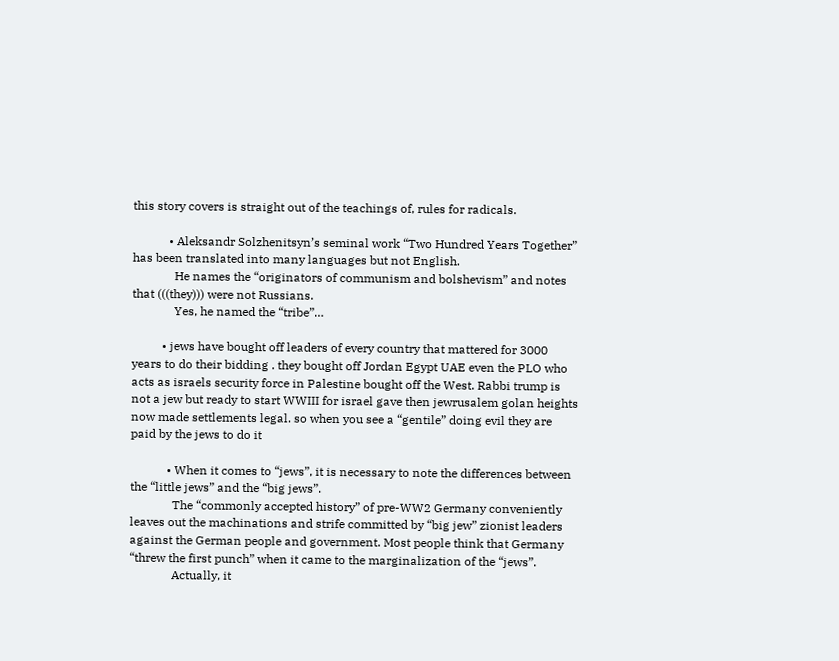this story covers is straight out of the teachings of, rules for radicals.

            • Aleksandr Solzhenitsyn’s seminal work “Two Hundred Years Together” has been translated into many languages but not English.
              He names the “originators of communism and bolshevism” and notes that (((they))) were not Russians.
              Yes, he named the “tribe”…

          • jews have bought off leaders of every country that mattered for 3000 years to do their bidding . they bought off Jordan Egypt UAE even the PLO who acts as israels security force in Palestine bought off the West. Rabbi trump is not a jew but ready to start WWIII for israel gave then jewrusalem golan heights now made settlements legal. so when you see a “gentile” doing evil they are paid by the jews to do it

            • When it comes to “jews”, it is necessary to note the differences between the “little jews” and the “big jews”.
              The “commonly accepted history” of pre-WW2 Germany conveniently leaves out the machinations and strife committed by “big jew” zionist leaders against the German people and government. Most people think that Germany “threw the first punch” when it came to the marginalization of the “jews”.
              Actually, it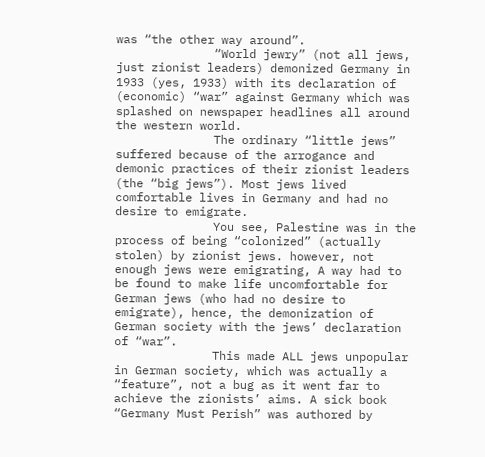was “the other way around”.
              “World jewry” (not all jews, just zionist leaders) demonized Germany in 1933 (yes, 1933) with its declaration of (economic) “war” against Germany which was splashed on newspaper headlines all around the western world.
              The ordinary “little jews” suffered because of the arrogance and demonic practices of their zionist leaders (the “big jews”). Most jews lived comfortable lives in Germany and had no desire to emigrate.
              You see, Palestine was in the process of being “colonized” (actually stolen) by zionist jews. however, not enough jews were emigrating, A way had to be found to make life uncomfortable for German jews (who had no desire to emigrate), hence, the demonization of German society with the jews’ declaration of “war”.
              This made ALL jews unpopular in German society, which was actually a “feature”, not a bug as it went far to achieve the zionists’ aims. A sick book “Germany Must Perish” was authored by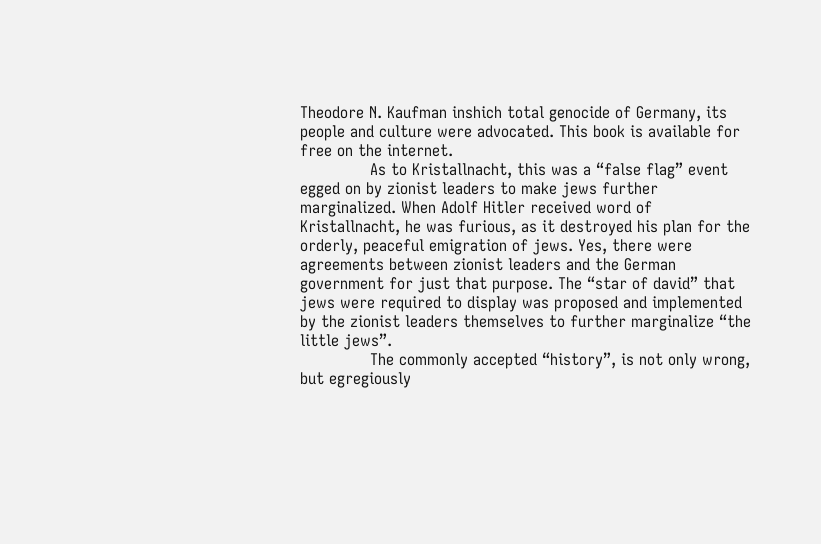Theodore N. Kaufman inshich total genocide of Germany, its people and culture were advocated. This book is available for free on the internet.
              As to Kristallnacht, this was a “false flag” event egged on by zionist leaders to make jews further marginalized. When Adolf Hitler received word of Kristallnacht, he was furious, as it destroyed his plan for the orderly, peaceful emigration of jews. Yes, there were agreements between zionist leaders and the German government for just that purpose. The “star of david” that jews were required to display was proposed and implemented by the zionist leaders themselves to further marginalize “the little jews”.
              The commonly accepted “history”, is not only wrong, but egregiously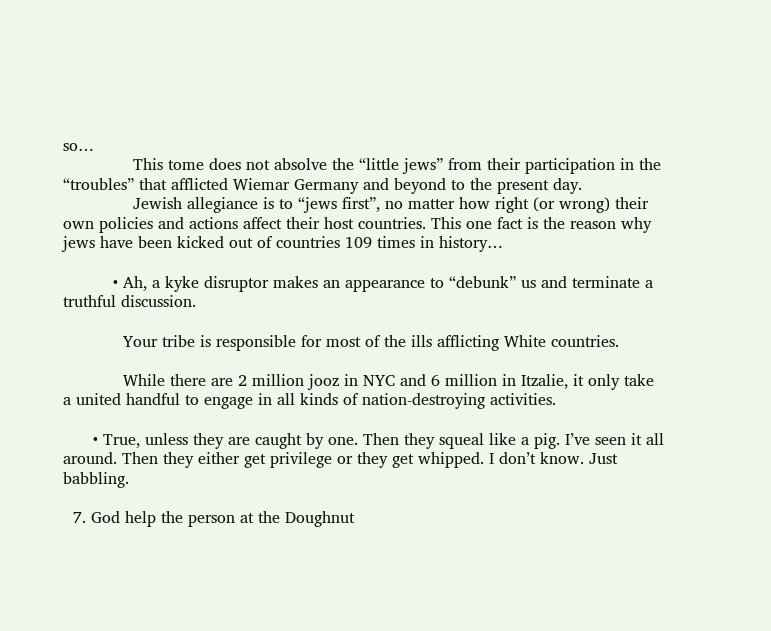so…
              This tome does not absolve the “little jews” from their participation in the “troubles” that afflicted Wiemar Germany and beyond to the present day.
              Jewish allegiance is to “jews first”, no matter how right (or wrong) their own policies and actions affect their host countries. This one fact is the reason why jews have been kicked out of countries 109 times in history…

          • Ah, a kyke disruptor makes an appearance to “debunk” us and terminate a truthful discussion.

            Your tribe is responsible for most of the ills afflicting White countries.

            While there are 2 million jooz in NYC and 6 million in Itzalie, it only take a united handful to engage in all kinds of nation-destroying activities.

      • True, unless they are caught by one. Then they squeal like a pig. I’ve seen it all around. Then they either get privilege or they get whipped. I don’t know. Just babbling.

  7. God help the person at the Doughnut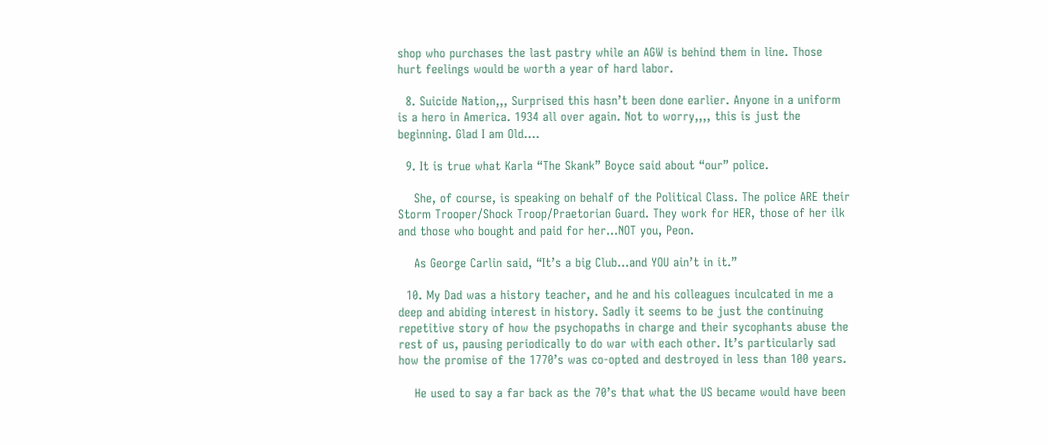shop who purchases the last pastry while an AGW is behind them in line. Those hurt feelings would be worth a year of hard labor.

  8. Suicide Nation,,, Surprised this hasn’t been done earlier. Anyone in a uniform is a hero in America. 1934 all over again. Not to worry,,,, this is just the beginning. Glad I am Old….

  9. It is true what Karla “The Skank” Boyce said about “our” police.

    She, of course, is speaking on behalf of the Political Class. The police ARE their Storm Trooper/Shock Troop/Praetorian Guard. They work for HER, those of her ilk and those who bought and paid for her…NOT you, Peon.

    As George Carlin said, “It’s a big Club…and YOU ain’t in it.”

  10. My Dad was a history teacher, and he and his colleagues inculcated in me a deep and abiding interest in history. Sadly it seems to be just the continuing repetitive story of how the psychopaths in charge and their sycophants abuse the rest of us, pausing periodically to do war with each other. It’s particularly sad how the promise of the 1770’s was co-opted and destroyed in less than 100 years.

    He used to say a far back as the 70’s that what the US became would have been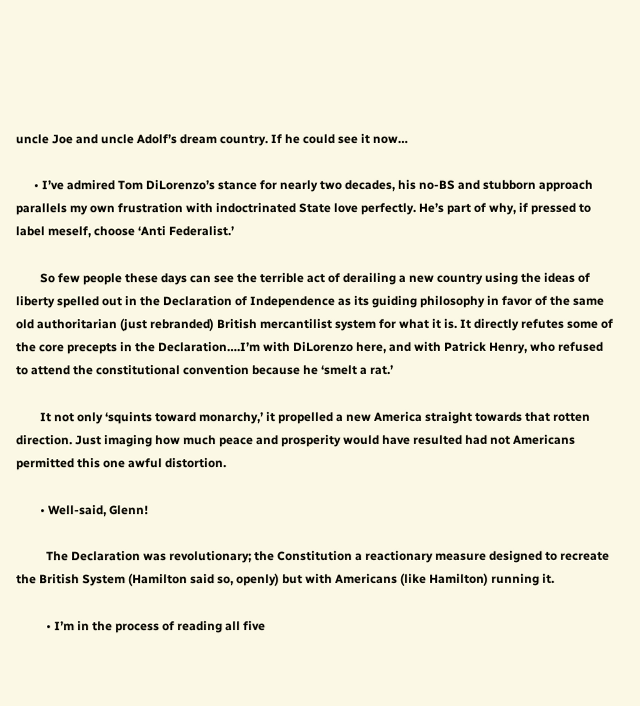uncle Joe and uncle Adolf’s dream country. If he could see it now…

      • I’ve admired Tom DiLorenzo’s stance for nearly two decades, his no-BS and stubborn approach parallels my own frustration with indoctrinated State love perfectly. He’s part of why, if pressed to label meself, choose ‘Anti Federalist.’

        So few people these days can see the terrible act of derailing a new country using the ideas of liberty spelled out in the Declaration of Independence as its guiding philosophy in favor of the same old authoritarian (just rebranded) British mercantilist system for what it is. It directly refutes some of the core precepts in the Declaration….I’m with DiLorenzo here, and with Patrick Henry, who refused to attend the constitutional convention because he ‘smelt a rat.’

        It not only ‘squints toward monarchy,’ it propelled a new America straight towards that rotten direction. Just imaging how much peace and prosperity would have resulted had not Americans permitted this one awful distortion.

        • Well-said, Glenn!

          The Declaration was revolutionary; the Constitution a reactionary measure designed to recreate the British System (Hamilton said so, openly) but with Americans (like Hamilton) running it.

          • I’m in the process of reading all five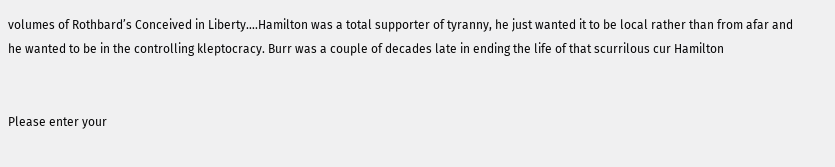volumes of Rothbard’s Conceived in Liberty….Hamilton was a total supporter of tyranny, he just wanted it to be local rather than from afar and he wanted to be in the controlling kleptocracy. Burr was a couple of decades late in ending the life of that scurrilous cur Hamilton


Please enter your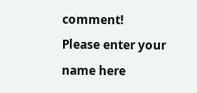comment!
Please enter your name here